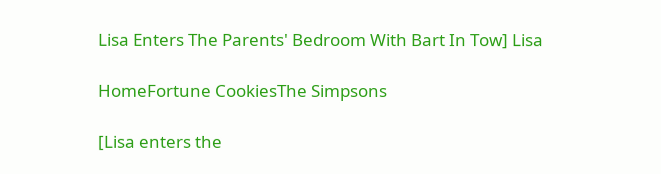Lisa Enters The Parents' Bedroom With Bart In Tow] Lisa

HomeFortune CookiesThe Simpsons

[Lisa enters the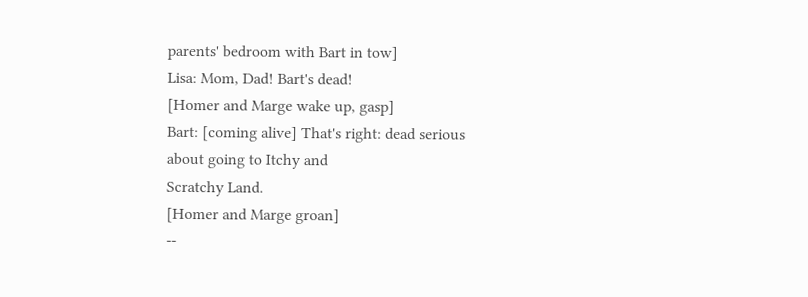parents' bedroom with Bart in tow]
Lisa: Mom, Dad! Bart's dead!
[Homer and Marge wake up, gasp]
Bart: [coming alive] That's right: dead serious about going to Itchy and
Scratchy Land.
[Homer and Marge groan]
--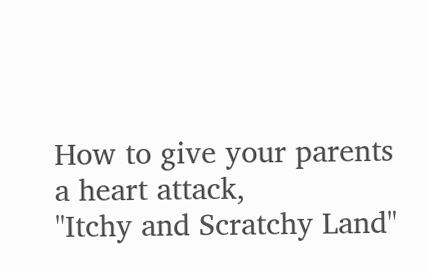How to give your parents a heart attack,
"Itchy and Scratchy Land"